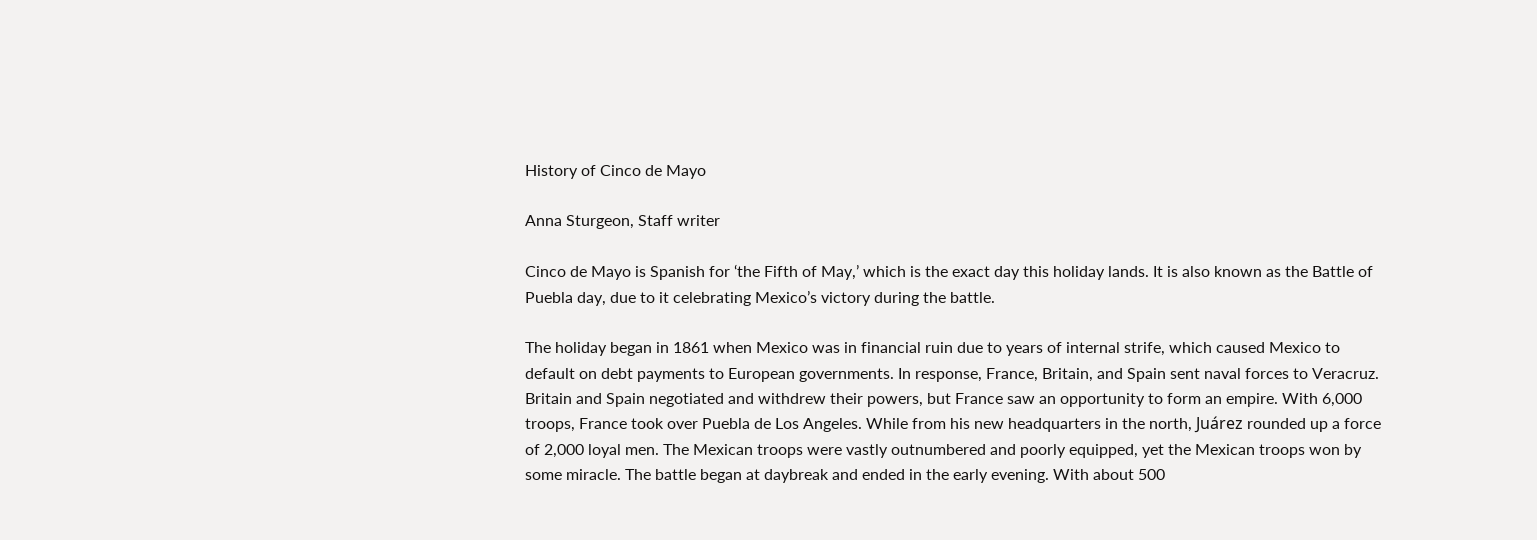History of Cinco de Mayo

Anna Sturgeon, Staff writer

Cinco de Mayo is Spanish for ‘the Fifth of May,’ which is the exact day this holiday lands. It is also known as the Battle of Puebla day, due to it celebrating Mexico’s victory during the battle.

The holiday began in 1861 when Mexico was in financial ruin due to years of internal strife, which caused Mexico to default on debt payments to European governments. In response, France, Britain, and Spain sent naval forces to Veracruz. Britain and Spain negotiated and withdrew their powers, but France saw an opportunity to form an empire. With 6,000 troops, France took over Puebla de Los Angeles. While from his new headquarters in the north, Juárez rounded up a force of 2,000 loyal men. The Mexican troops were vastly outnumbered and poorly equipped, yet the Mexican troops won by some miracle. The battle began at daybreak and ended in the early evening. With about 500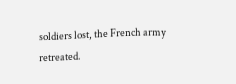soldiers lost, the French army retreated.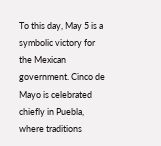To this day, May 5 is a symbolic victory for the Mexican government. Cinco de Mayo is celebrated chiefly in Puebla, where traditions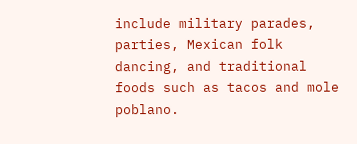include military parades, parties, Mexican folk dancing, and traditional foods such as tacos and mole poblano.